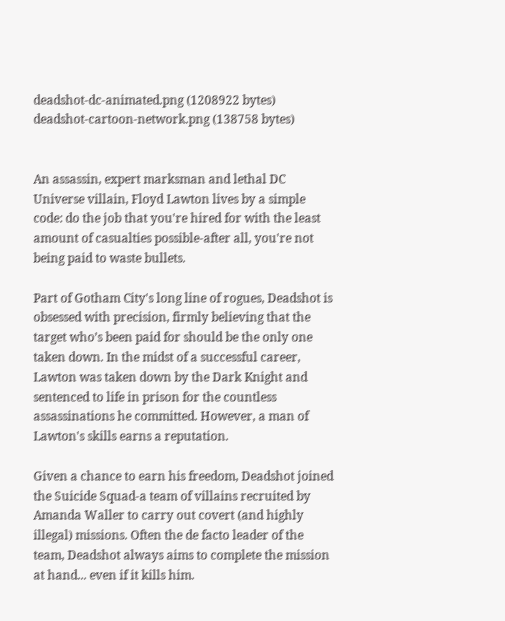deadshot-dc-animated.png (1208922 bytes)
deadshot-cartoon-network.png (138758 bytes)


An assassin, expert marksman and lethal DC Universe villain, Floyd Lawton lives by a simple code: do the job that you're hired for with the least amount of casualties possible-after all, you're not being paid to waste bullets.

Part of Gotham City's long line of rogues, Deadshot is obsessed with precision, firmly believing that the target who’s been paid for should be the only one taken down. In the midst of a successful career, Lawton was taken down by the Dark Knight and sentenced to life in prison for the countless assassinations he committed. However, a man of Lawton's skills earns a reputation.

Given a chance to earn his freedom, Deadshot joined the Suicide Squad-a team of villains recruited by Amanda Waller to carry out covert (and highly illegal) missions. Often the de facto leader of the team, Deadshot always aims to complete the mission at hand... even if it kills him.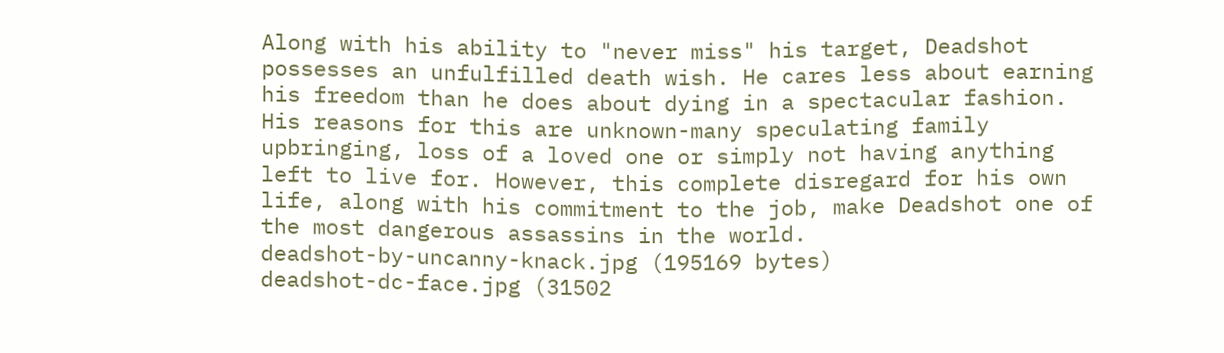Along with his ability to "never miss" his target, Deadshot possesses an unfulfilled death wish. He cares less about earning his freedom than he does about dying in a spectacular fashion. His reasons for this are unknown-many speculating family upbringing, loss of a loved one or simply not having anything left to live for. However, this complete disregard for his own life, along with his commitment to the job, make Deadshot one of the most dangerous assassins in the world.
deadshot-by-uncanny-knack.jpg (195169 bytes)             deadshot-dc-face.jpg (31502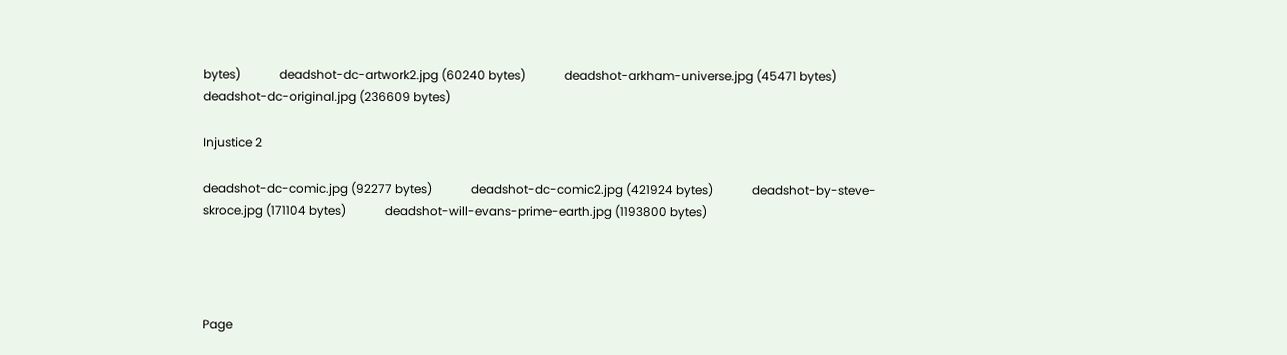bytes)             deadshot-dc-artwork2.jpg (60240 bytes)             deadshot-arkham-universe.jpg (45471 bytes)             deadshot-dc-original.jpg (236609 bytes)

Injustice 2

deadshot-dc-comic.jpg (92277 bytes)             deadshot-dc-comic2.jpg (421924 bytes)             deadshot-by-steve-skroce.jpg (171104 bytes)             deadshot-will-evans-prime-earth.jpg (1193800 bytes)




Page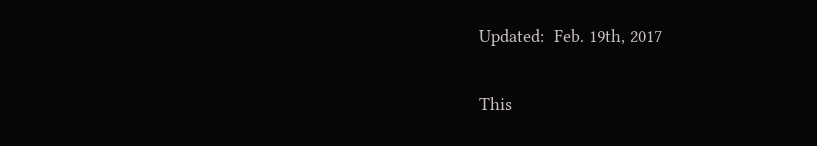Updated:  Feb. 19th, 2017

This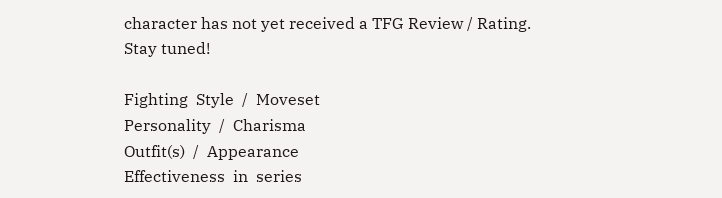character has not yet received a TFG Review / Rating. Stay tuned!

Fighting  Style  /  Moveset
Personality  /  Charisma
Outfit(s)  /  Appearance
Effectiveness  in  series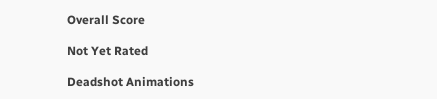Overall Score

Not Yet Rated

Deadshot Animations